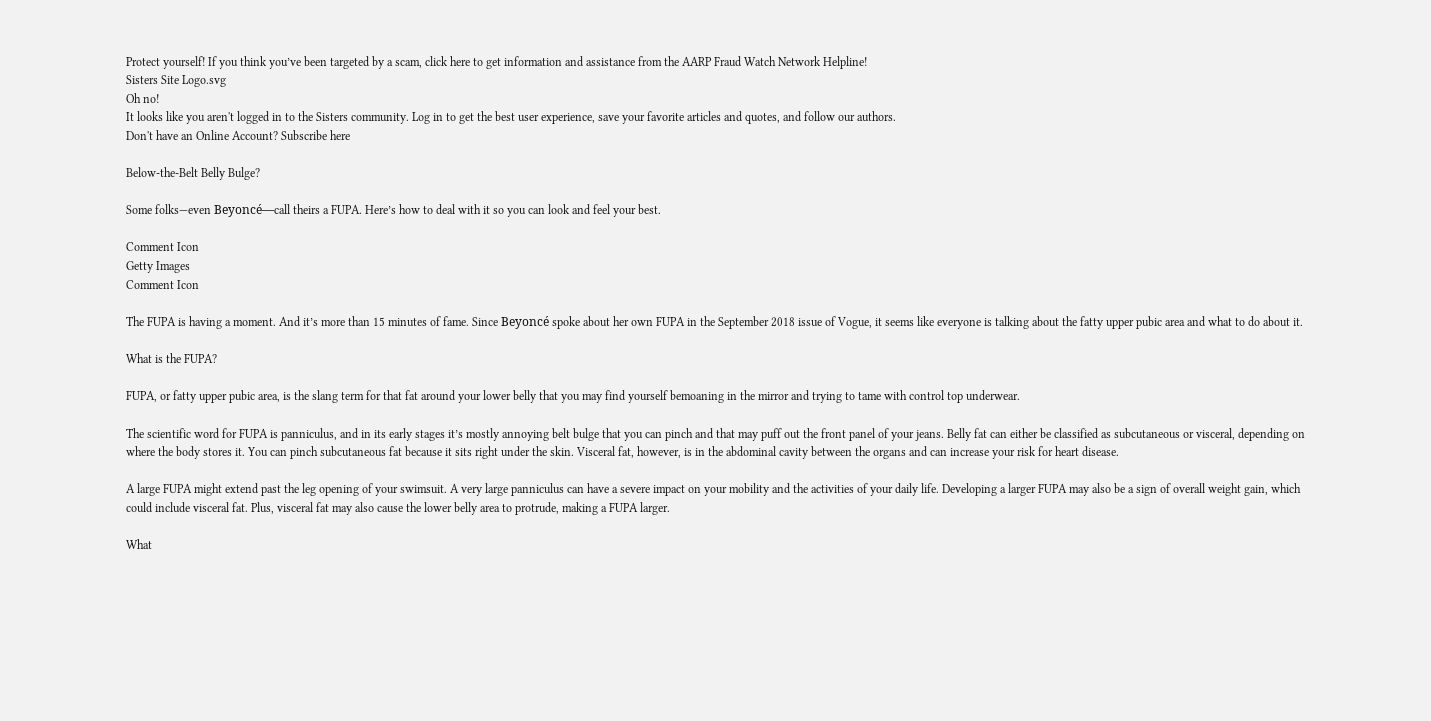Protect yourself! If you think you’ve been targeted by a scam, click here to get information and assistance from the AARP Fraud Watch Network Helpline!
Sisters Site Logo.svg
Oh no!
It looks like you aren't logged in to the Sisters community. Log in to get the best user experience, save your favorite articles and quotes, and follow our authors.
Don't have an Online Account? Subscribe here

Below-the-Belt Belly Bulge?

Some folks—even Beyoncé—call theirs a FUPA. Here’s how to deal with it so you can look and feel your best.

Comment Icon
Getty Images
Comment Icon

The FUPA is having a moment. And it’s more than 15 minutes of fame. Since Beyoncé spoke about her own FUPA in the September 2018 issue of Vogue, it seems like everyone is talking about the fatty upper pubic area and what to do about it.

What is the FUPA?

FUPA, or fatty upper pubic area, is the slang term for that fat around your lower belly that you may find yourself bemoaning in the mirror and trying to tame with control top underwear.

The scientific word for FUPA is panniculus, and in its early stages it’s mostly annoying belt bulge that you can pinch and that may puff out the front panel of your jeans. Belly fat can either be classified as subcutaneous or visceral, depending on where the body stores it. You can pinch subcutaneous fat because it sits right under the skin. Visceral fat, however, is in the abdominal cavity between the organs and can increase your risk for heart disease.

A large FUPA might extend past the leg opening of your swimsuit. A very large panniculus can have a severe impact on your mobility and the activities of your daily life. Developing a larger FUPA may also be a sign of overall weight gain, which could include visceral fat. Plus, visceral fat may also cause the lower belly area to protrude, making a FUPA larger.

What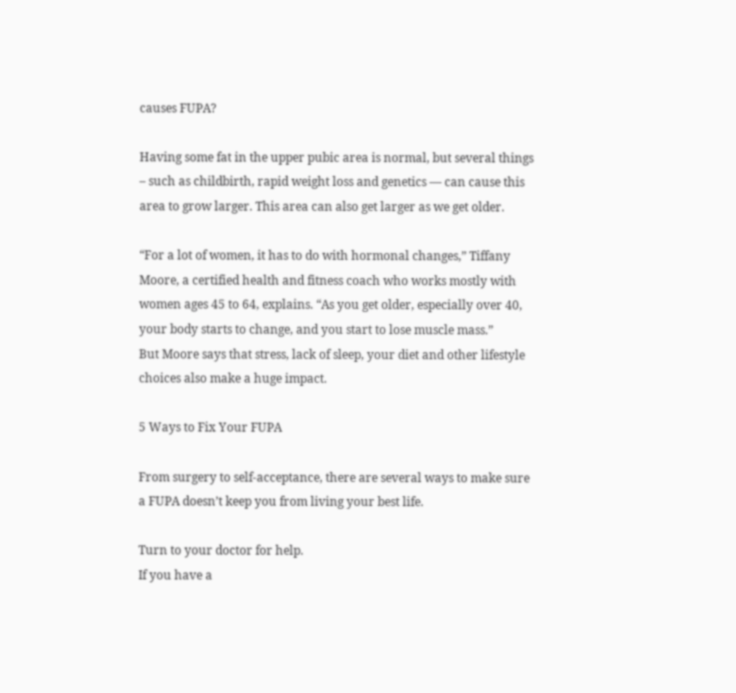causes FUPA?

Having some fat in the upper pubic area is normal, but several things – such as childbirth, rapid weight loss and genetics — can cause this area to grow larger. This area can also get larger as we get older.

“For a lot of women, it has to do with hormonal changes,” Tiffany Moore, a certified health and fitness coach who works mostly with women ages 45 to 64, explains. “As you get older, especially over 40, your body starts to change, and you start to lose muscle mass.”
But Moore says that stress, lack of sleep, your diet and other lifestyle choices also make a huge impact.

5 Ways to Fix Your FUPA

From surgery to self-acceptance, there are several ways to make sure a FUPA doesn’t keep you from living your best life.

Turn to your doctor for help.
If you have a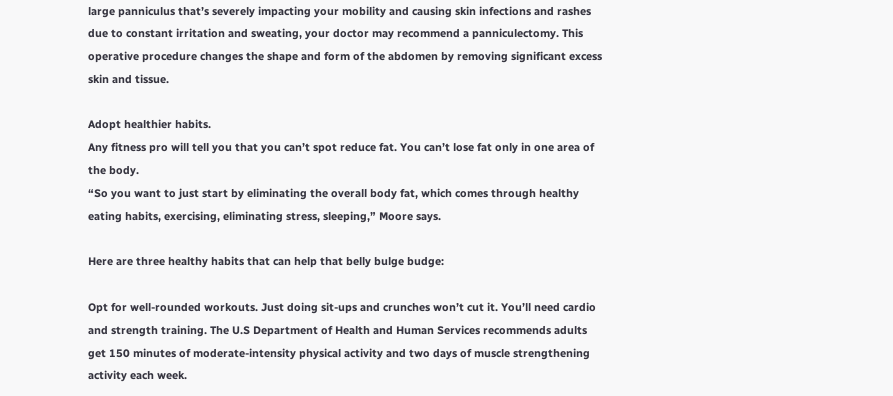large panniculus that’s severely impacting your mobility and causing skin infections and rashes due to constant irritation and sweating, your doctor may recommend a panniculectomy. This operative procedure changes the shape and form of the abdomen by removing significant excess skin and tissue.

Adopt healthier habits.
Any fitness pro will tell you that you can’t spot reduce fat. You can’t lose fat only in one area of the body.
“So you want to just start by eliminating the overall body fat, which comes through healthy eating habits, exercising, eliminating stress, sleeping,” Moore says.

Here are three healthy habits that can help that belly bulge budge:

Opt for well-rounded workouts. Just doing sit-ups and crunches won’t cut it. You’ll need cardio and strength training. The U.S Department of Health and Human Services recommends adults get 150 minutes of moderate-intensity physical activity and two days of muscle strengthening activity each week.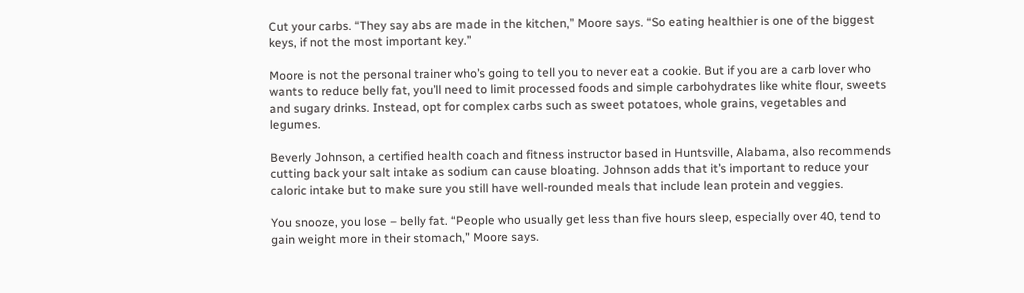Cut your carbs. “They say abs are made in the kitchen,” Moore says. “So eating healthier is one of the biggest keys, if not the most important key.”

Moore is not the personal trainer who’s going to tell you to never eat a cookie. But if you are a carb lover who wants to reduce belly fat, you’ll need to limit processed foods and simple carbohydrates like white flour, sweets and sugary drinks. Instead, opt for complex carbs such as sweet potatoes, whole grains, vegetables and legumes.

Beverly Johnson, a certified health coach and fitness instructor based in Huntsville, Alabama, also recommends cutting back your salt intake as sodium can cause bloating. Johnson adds that it’s important to reduce your caloric intake but to make sure you still have well-rounded meals that include lean protein and veggies.

You snooze, you lose – belly fat. “People who usually get less than five hours sleep, especially over 40, tend to gain weight more in their stomach,” Moore says.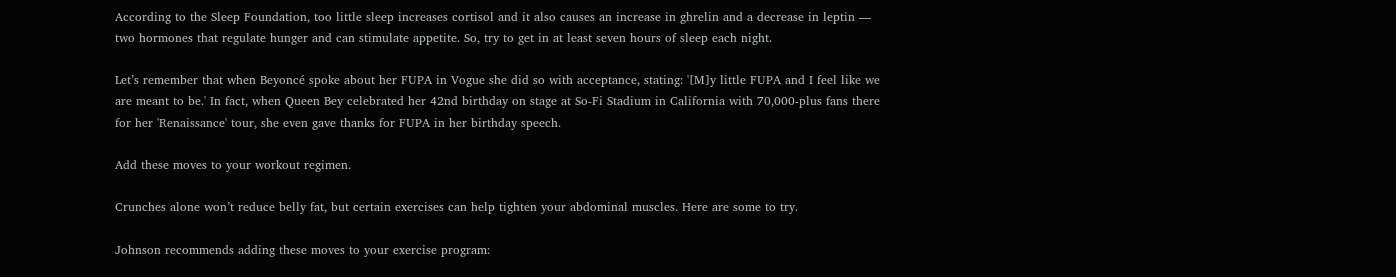According to the Sleep Foundation, too little sleep increases cortisol and it also causes an increase in ghrelin and a decrease in leptin — two hormones that regulate hunger and can stimulate appetite. So, try to get in at least seven hours of sleep each night.

Let’s remember that when Beyoncé spoke about her FUPA in Vogue she did so with acceptance, stating: '[M]y little FUPA and I feel like we are meant to be.' In fact, when Queen Bey celebrated her 42nd birthday on stage at So-Fi Stadium in California with 70,000-plus fans there for her 'Renaissance' tour, she even gave thanks for FUPA in her birthday speech.

Add these moves to your workout regimen.

Crunches alone won’t reduce belly fat, but certain exercises can help tighten your abdominal muscles. Here are some to try.

Johnson recommends adding these moves to your exercise program: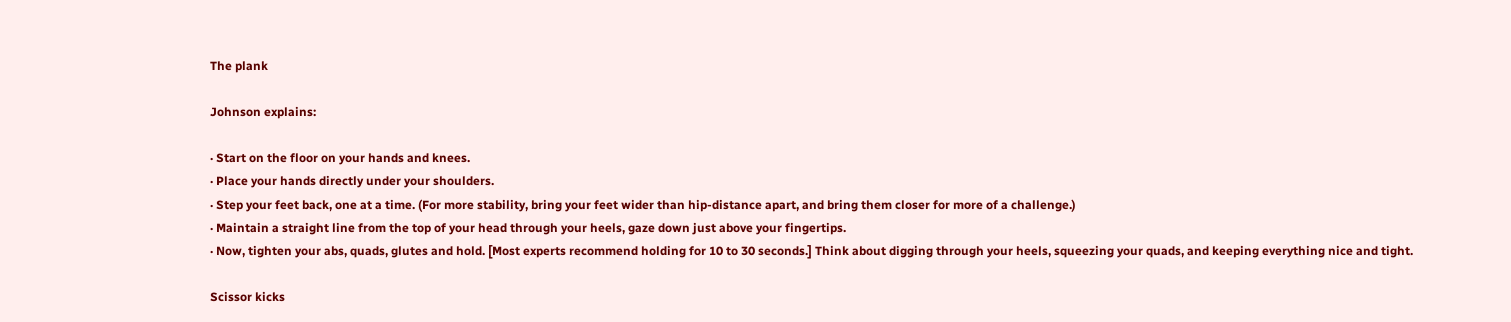The plank

Johnson explains:

· Start on the floor on your hands and knees.
· Place your hands directly under your shoulders.
· Step your feet back, one at a time. (For more stability, bring your feet wider than hip-distance apart, and bring them closer for more of a challenge.)
· Maintain a straight line from the top of your head through your heels, gaze down just above your fingertips.
· Now, tighten your abs, quads, glutes and hold. [Most experts recommend holding for 10 to 30 seconds.] Think about digging through your heels, squeezing your quads, and keeping everything nice and tight.

Scissor kicks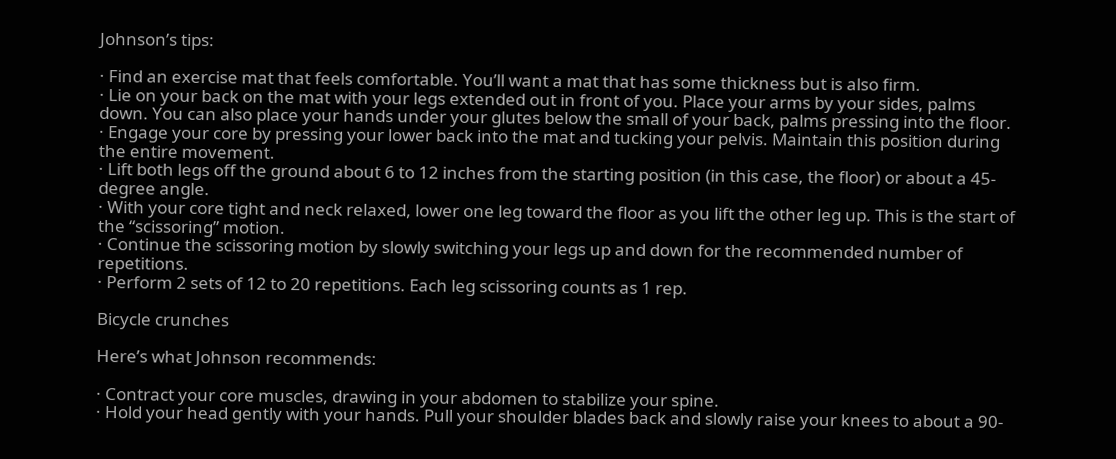Johnson’s tips:

· Find an exercise mat that feels comfortable. You’ll want a mat that has some thickness but is also firm.
· Lie on your back on the mat with your legs extended out in front of you. Place your arms by your sides, palms down. You can also place your hands under your glutes below the small of your back, palms pressing into the floor.
· Engage your core by pressing your lower back into the mat and tucking your pelvis. Maintain this position during the entire movement.
· Lift both legs off the ground about 6 to 12 inches from the starting position (in this case, the floor) or about a 45-degree angle.
· With your core tight and neck relaxed, lower one leg toward the floor as you lift the other leg up. This is the start of the “scissoring” motion.
· Continue the scissoring motion by slowly switching your legs up and down for the recommended number of repetitions.
· Perform 2 sets of 12 to 20 repetitions. Each leg scissoring counts as 1 rep.

Bicycle crunches

Here’s what Johnson recommends:

· Contract your core muscles, drawing in your abdomen to stabilize your spine.
· Hold your head gently with your hands. Pull your shoulder blades back and slowly raise your knees to about a 90-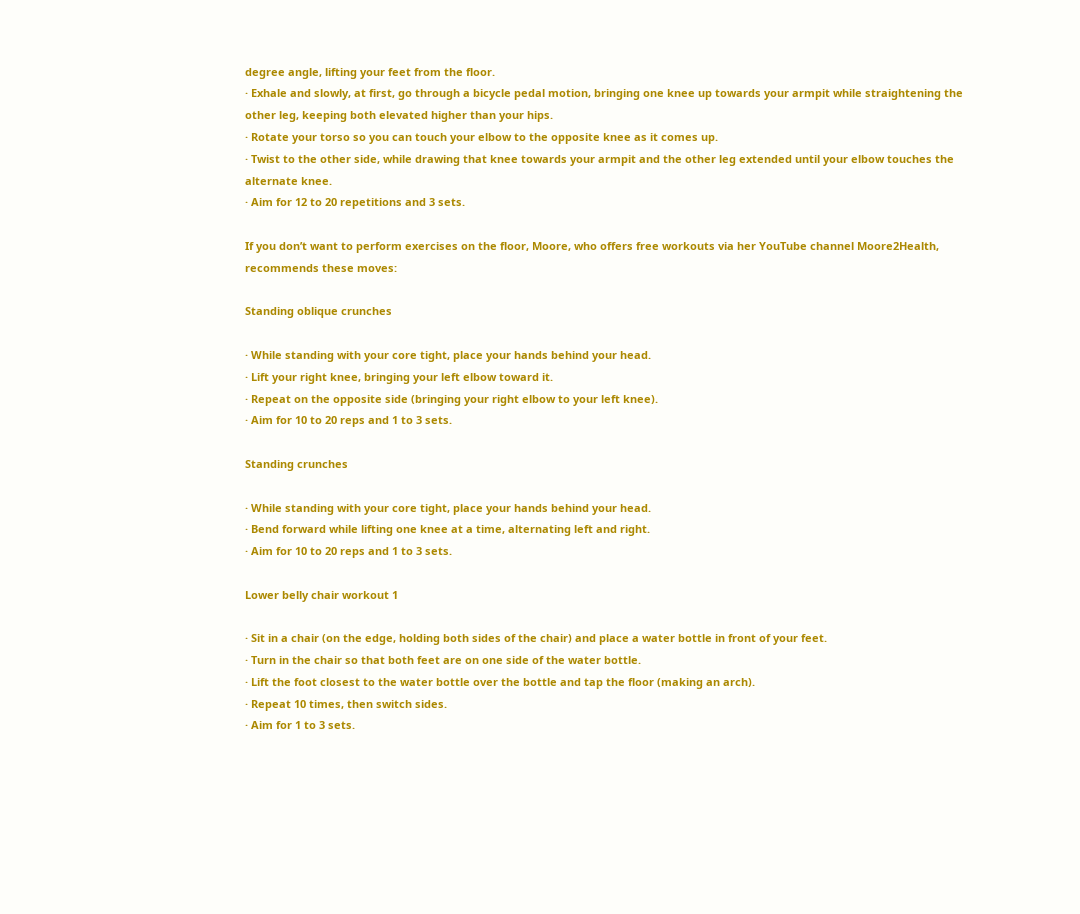degree angle, lifting your feet from the floor.
· Exhale and slowly, at first, go through a bicycle pedal motion, bringing one knee up towards your armpit while straightening the other leg, keeping both elevated higher than your hips.
· Rotate your torso so you can touch your elbow to the opposite knee as it comes up.
· Twist to the other side, while drawing that knee towards your armpit and the other leg extended until your elbow touches the alternate knee.
· Aim for 12 to 20 repetitions and 3 sets.

If you don’t want to perform exercises on the floor, Moore, who offers free workouts via her YouTube channel Moore2Health, recommends these moves:

Standing oblique crunches

· While standing with your core tight, place your hands behind your head.
· Lift your right knee, bringing your left elbow toward it.
· Repeat on the opposite side (bringing your right elbow to your left knee).
· Aim for 10 to 20 reps and 1 to 3 sets.

Standing crunches

· While standing with your core tight, place your hands behind your head.
· Bend forward while lifting one knee at a time, alternating left and right.
· Aim for 10 to 20 reps and 1 to 3 sets.

Lower belly chair workout 1

· Sit in a chair (on the edge, holding both sides of the chair) and place a water bottle in front of your feet.
· Turn in the chair so that both feet are on one side of the water bottle.
· Lift the foot closest to the water bottle over the bottle and tap the floor (making an arch).
· Repeat 10 times, then switch sides.
· Aim for 1 to 3 sets.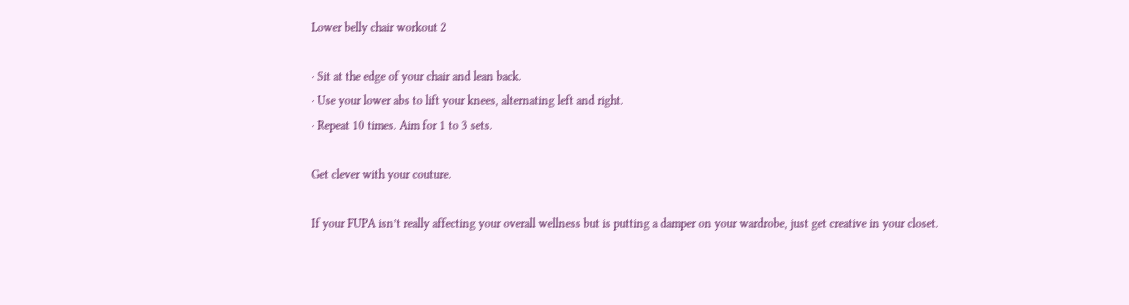Lower belly chair workout 2

· Sit at the edge of your chair and lean back.
· Use your lower abs to lift your knees, alternating left and right.
· Repeat 10 times. Aim for 1 to 3 sets.

Get clever with your couture.

If your FUPA isn’t really affecting your overall wellness but is putting a damper on your wardrobe, just get creative in your closet.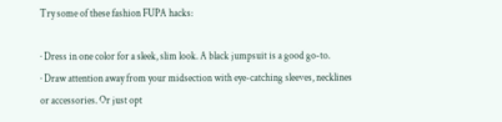Try some of these fashion FUPA hacks:

· Dress in one color for a sleek, slim look. A black jumpsuit is a good go-to.
· Draw attention away from your midsection with eye-catching sleeves, necklines or accessories. Or just opt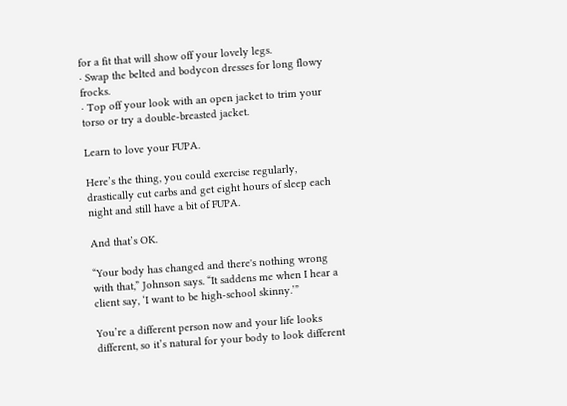for a fit that will show off your lovely legs.
· Swap the belted and bodycon dresses for long flowy frocks.
· Top off your look with an open jacket to trim your torso or try a double-breasted jacket.

Learn to love your FUPA.

Here’s the thing, you could exercise regularly, drastically cut carbs and get eight hours of sleep each night and still have a bit of FUPA.

And that’s OK.

“Your body has changed and there's nothing wrong with that,” Johnson says. “It saddens me when I hear a client say, ‘I want to be high-school skinny.’”

You’re a different person now and your life looks different, so it’s natural for your body to look different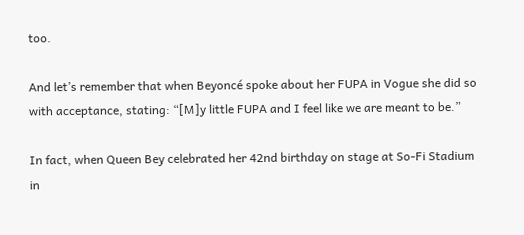too.

And let’s remember that when Beyoncé spoke about her FUPA in Vogue she did so with acceptance, stating: “[M]y little FUPA and I feel like we are meant to be.”

In fact, when Queen Bey celebrated her 42nd birthday on stage at So-Fi Stadium in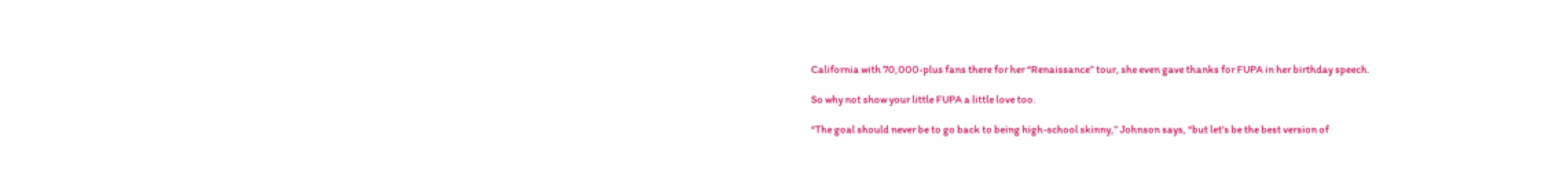California with 70,000-plus fans there for her “Renaissance” tour, she even gave thanks for FUPA in her birthday speech.

So why not show your little FUPA a little love too.

“The goal should never be to go back to being high-school skinny,” Johnson says, “but let's be the best version of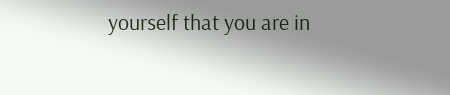yourself that you are in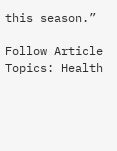this season.”

Follow Article Topics: Health